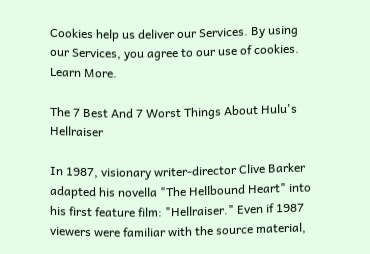Cookies help us deliver our Services. By using our Services, you agree to our use of cookies. Learn More.

The 7 Best And 7 Worst Things About Hulu's Hellraiser

In 1987, visionary writer-director Clive Barker adapted his novella "The Hellbound Heart" into his first feature film: "Hellraiser." Even if 1987 viewers were familiar with the source material,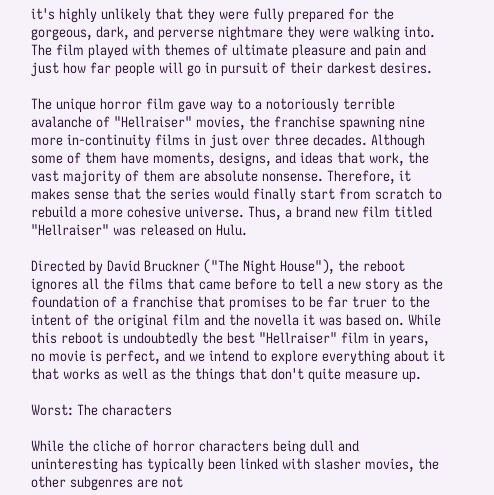it's highly unlikely that they were fully prepared for the gorgeous, dark, and perverse nightmare they were walking into. The film played with themes of ultimate pleasure and pain and just how far people will go in pursuit of their darkest desires.

The unique horror film gave way to a notoriously terrible avalanche of "Hellraiser" movies, the franchise spawning nine more in-continuity films in just over three decades. Although some of them have moments, designs, and ideas that work, the vast majority of them are absolute nonsense. Therefore, it makes sense that the series would finally start from scratch to rebuild a more cohesive universe. Thus, a brand new film titled "Hellraiser" was released on Hulu.

Directed by David Bruckner ("The Night House"), the reboot ignores all the films that came before to tell a new story as the foundation of a franchise that promises to be far truer to the intent of the original film and the novella it was based on. While this reboot is undoubtedly the best "Hellraiser" film in years, no movie is perfect, and we intend to explore everything about it that works as well as the things that don't quite measure up.

Worst: The characters

While the cliche of horror characters being dull and uninteresting has typically been linked with slasher movies, the other subgenres are not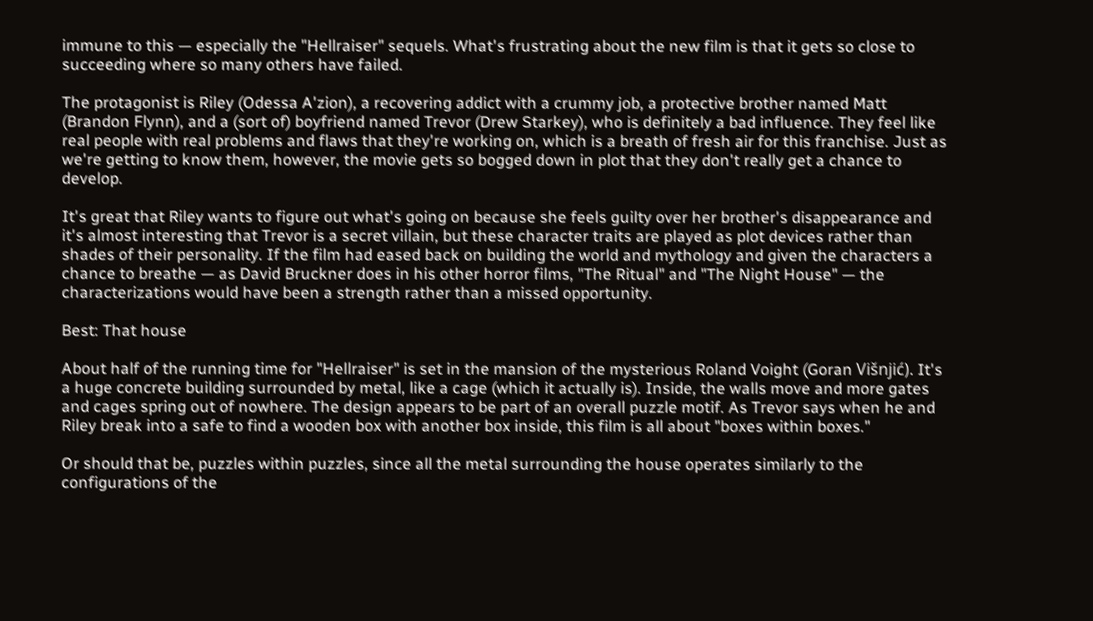immune to this — especially the "Hellraiser" sequels. What's frustrating about the new film is that it gets so close to succeeding where so many others have failed.

The protagonist is Riley (Odessa A'zion), a recovering addict with a crummy job, a protective brother named Matt (Brandon Flynn), and a (sort of) boyfriend named Trevor (Drew Starkey), who is definitely a bad influence. They feel like real people with real problems and flaws that they're working on, which is a breath of fresh air for this franchise. Just as we're getting to know them, however, the movie gets so bogged down in plot that they don't really get a chance to develop.

It's great that Riley wants to figure out what's going on because she feels guilty over her brother's disappearance and it's almost interesting that Trevor is a secret villain, but these character traits are played as plot devices rather than shades of their personality. If the film had eased back on building the world and mythology and given the characters a chance to breathe — as David Bruckner does in his other horror films, "The Ritual" and "The Night House" — the characterizations would have been a strength rather than a missed opportunity.

Best: That house

About half of the running time for "Hellraiser" is set in the mansion of the mysterious Roland Voight (Goran Višnjić). It's a huge concrete building surrounded by metal, like a cage (which it actually is). Inside, the walls move and more gates and cages spring out of nowhere. The design appears to be part of an overall puzzle motif. As Trevor says when he and Riley break into a safe to find a wooden box with another box inside, this film is all about "boxes within boxes."

Or should that be, puzzles within puzzles, since all the metal surrounding the house operates similarly to the configurations of the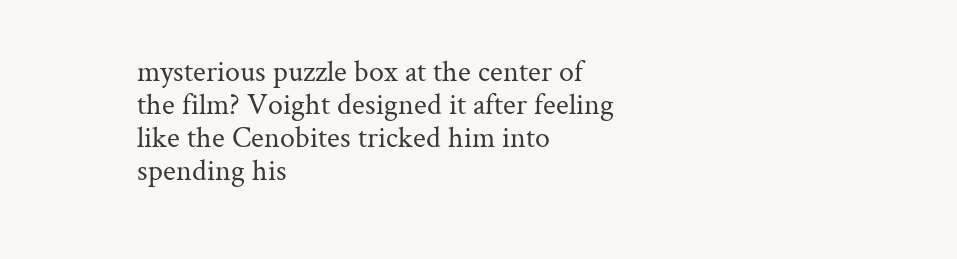mysterious puzzle box at the center of the film? Voight designed it after feeling like the Cenobites tricked him into spending his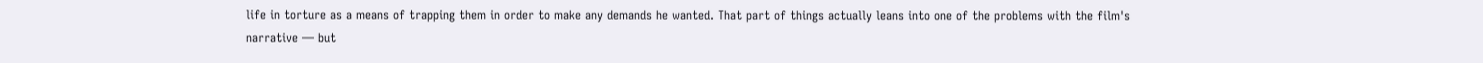life in torture as a means of trapping them in order to make any demands he wanted. That part of things actually leans into one of the problems with the film's narrative — but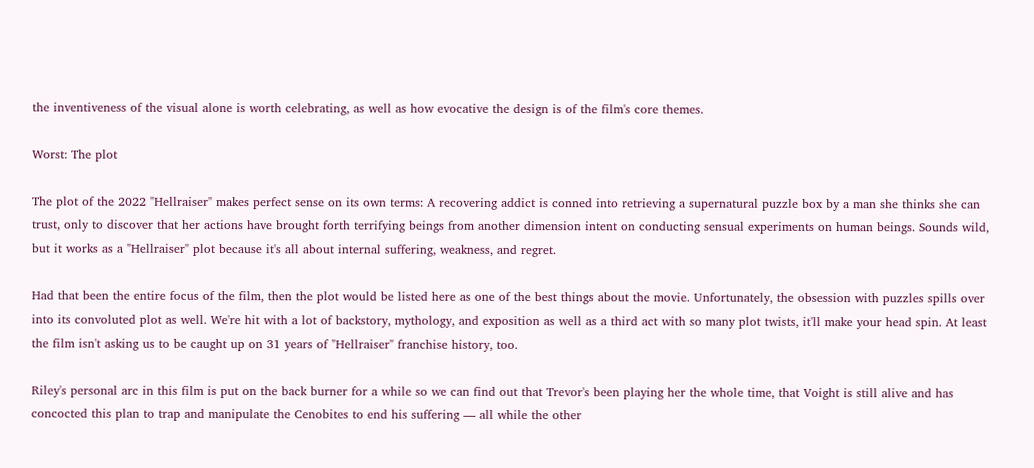the inventiveness of the visual alone is worth celebrating, as well as how evocative the design is of the film's core themes.

Worst: The plot

The plot of the 2022 "Hellraiser" makes perfect sense on its own terms: A recovering addict is conned into retrieving a supernatural puzzle box by a man she thinks she can trust, only to discover that her actions have brought forth terrifying beings from another dimension intent on conducting sensual experiments on human beings. Sounds wild, but it works as a "Hellraiser" plot because it's all about internal suffering, weakness, and regret.

Had that been the entire focus of the film, then the plot would be listed here as one of the best things about the movie. Unfortunately, the obsession with puzzles spills over into its convoluted plot as well. We're hit with a lot of backstory, mythology, and exposition as well as a third act with so many plot twists, it'll make your head spin. At least the film isn't asking us to be caught up on 31 years of "Hellraiser" franchise history, too.

Riley's personal arc in this film is put on the back burner for a while so we can find out that Trevor's been playing her the whole time, that Voight is still alive and has concocted this plan to trap and manipulate the Cenobites to end his suffering — all while the other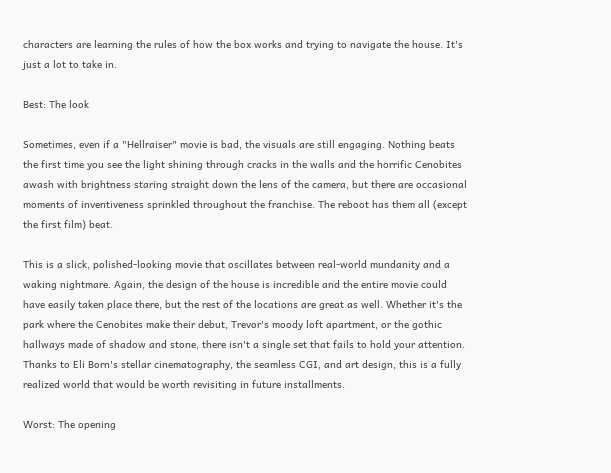characters are learning the rules of how the box works and trying to navigate the house. It's just a lot to take in.

Best: The look

Sometimes, even if a "Hellraiser" movie is bad, the visuals are still engaging. Nothing beats the first time you see the light shining through cracks in the walls and the horrific Cenobites awash with brightness staring straight down the lens of the camera, but there are occasional moments of inventiveness sprinkled throughout the franchise. The reboot has them all (except the first film) beat.

This is a slick, polished-looking movie that oscillates between real-world mundanity and a waking nightmare. Again, the design of the house is incredible and the entire movie could have easily taken place there, but the rest of the locations are great as well. Whether it's the park where the Cenobites make their debut, Trevor's moody loft apartment, or the gothic hallways made of shadow and stone, there isn't a single set that fails to hold your attention. Thanks to Eli Born's stellar cinematography, the seamless CGI, and art design, this is a fully realized world that would be worth revisiting in future installments.

Worst: The opening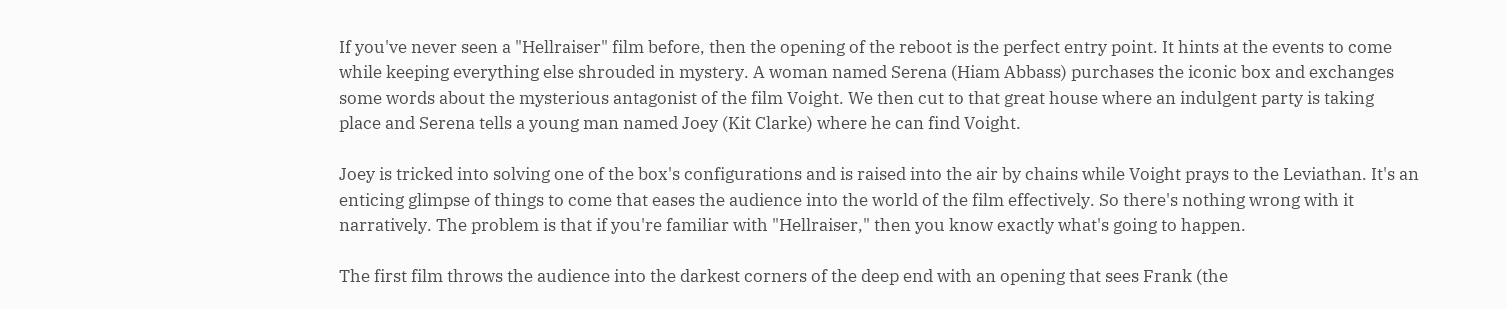If you've never seen a "Hellraiser" film before, then the opening of the reboot is the perfect entry point. It hints at the events to come while keeping everything else shrouded in mystery. A woman named Serena (Hiam Abbass) purchases the iconic box and exchanges some words about the mysterious antagonist of the film Voight. We then cut to that great house where an indulgent party is taking place and Serena tells a young man named Joey (Kit Clarke) where he can find Voight.

Joey is tricked into solving one of the box's configurations and is raised into the air by chains while Voight prays to the Leviathan. It's an enticing glimpse of things to come that eases the audience into the world of the film effectively. So there's nothing wrong with it narratively. The problem is that if you're familiar with "Hellraiser," then you know exactly what's going to happen.

The first film throws the audience into the darkest corners of the deep end with an opening that sees Frank (the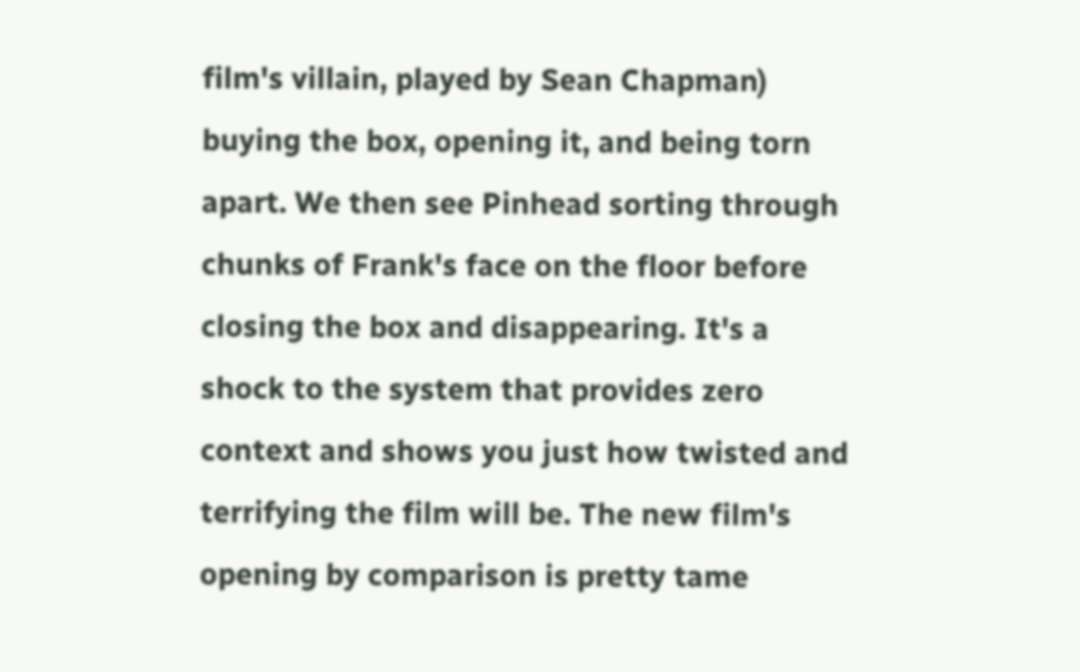film's villain, played by Sean Chapman) buying the box, opening it, and being torn apart. We then see Pinhead sorting through chunks of Frank's face on the floor before closing the box and disappearing. It's a shock to the system that provides zero context and shows you just how twisted and terrifying the film will be. The new film's opening by comparison is pretty tame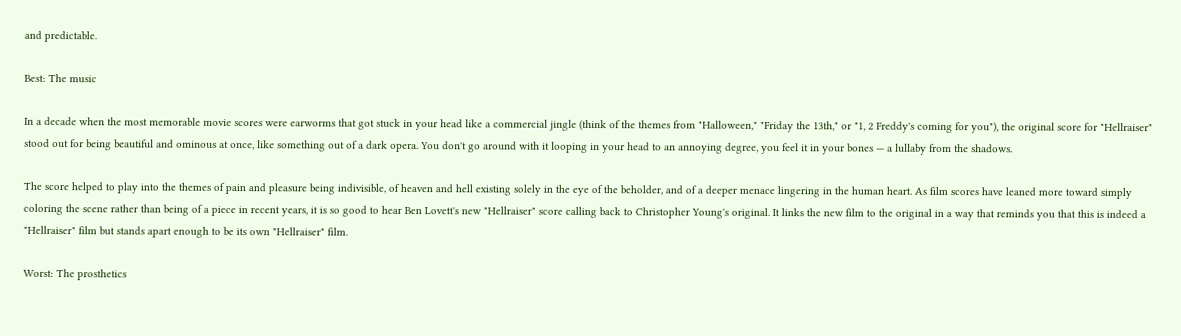and predictable.

Best: The music

In a decade when the most memorable movie scores were earworms that got stuck in your head like a commercial jingle (think of the themes from "Halloween," "Friday the 13th," or "1, 2 Freddy's coming for you"), the original score for "Hellraiser" stood out for being beautiful and ominous at once, like something out of a dark opera. You don't go around with it looping in your head to an annoying degree, you feel it in your bones — a lullaby from the shadows.

The score helped to play into the themes of pain and pleasure being indivisible, of heaven and hell existing solely in the eye of the beholder, and of a deeper menace lingering in the human heart. As film scores have leaned more toward simply coloring the scene rather than being of a piece in recent years, it is so good to hear Ben Lovett's new "Hellraiser" score calling back to Christopher Young's original. It links the new film to the original in a way that reminds you that this is indeed a "Hellraiser" film but stands apart enough to be its own "Hellraiser" film.

Worst: The prosthetics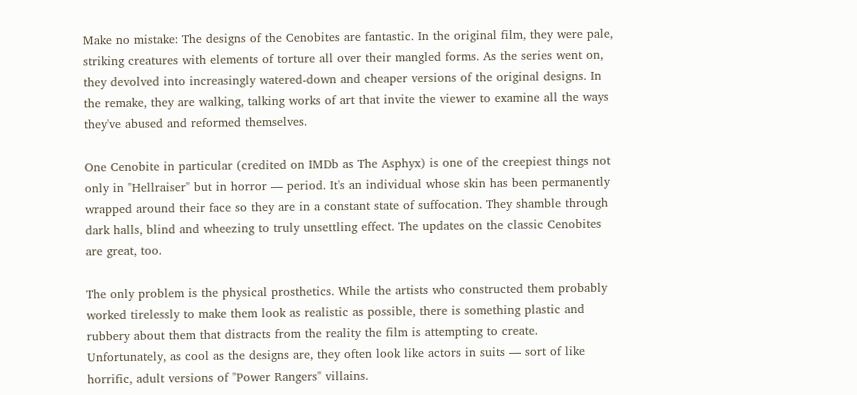Make no mistake: The designs of the Cenobites are fantastic. In the original film, they were pale, striking creatures with elements of torture all over their mangled forms. As the series went on, they devolved into increasingly watered-down and cheaper versions of the original designs. In the remake, they are walking, talking works of art that invite the viewer to examine all the ways they've abused and reformed themselves.

One Cenobite in particular (credited on IMDb as The Asphyx) is one of the creepiest things not only in "Hellraiser" but in horror — period. It's an individual whose skin has been permanently wrapped around their face so they are in a constant state of suffocation. They shamble through dark halls, blind and wheezing to truly unsettling effect. The updates on the classic Cenobites are great, too.

The only problem is the physical prosthetics. While the artists who constructed them probably worked tirelessly to make them look as realistic as possible, there is something plastic and rubbery about them that distracts from the reality the film is attempting to create. Unfortunately, as cool as the designs are, they often look like actors in suits — sort of like horrific, adult versions of "Power Rangers" villains.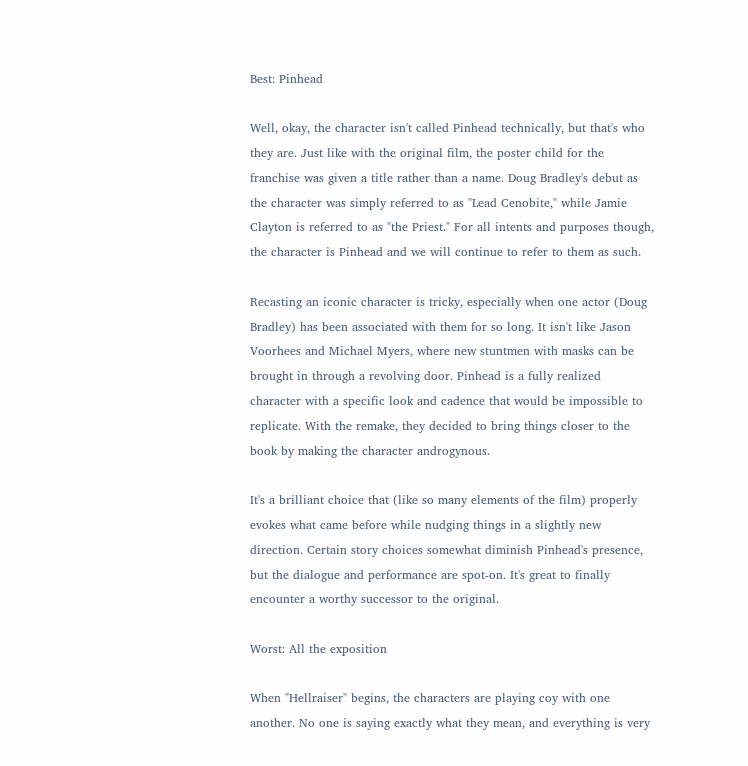Best: Pinhead

Well, okay, the character isn't called Pinhead technically, but that's who they are. Just like with the original film, the poster child for the franchise was given a title rather than a name. Doug Bradley's debut as the character was simply referred to as "Lead Cenobite," while Jamie Clayton is referred to as "the Priest." For all intents and purposes though, the character is Pinhead and we will continue to refer to them as such.

Recasting an iconic character is tricky, especially when one actor (Doug Bradley) has been associated with them for so long. It isn't like Jason Voorhees and Michael Myers, where new stuntmen with masks can be brought in through a revolving door. Pinhead is a fully realized character with a specific look and cadence that would be impossible to replicate. With the remake, they decided to bring things closer to the book by making the character androgynous.

It's a brilliant choice that (like so many elements of the film) properly evokes what came before while nudging things in a slightly new direction. Certain story choices somewhat diminish Pinhead's presence, but the dialogue and performance are spot-on. It's great to finally encounter a worthy successor to the original.

Worst: All the exposition

When "Hellraiser" begins, the characters are playing coy with one another. No one is saying exactly what they mean, and everything is very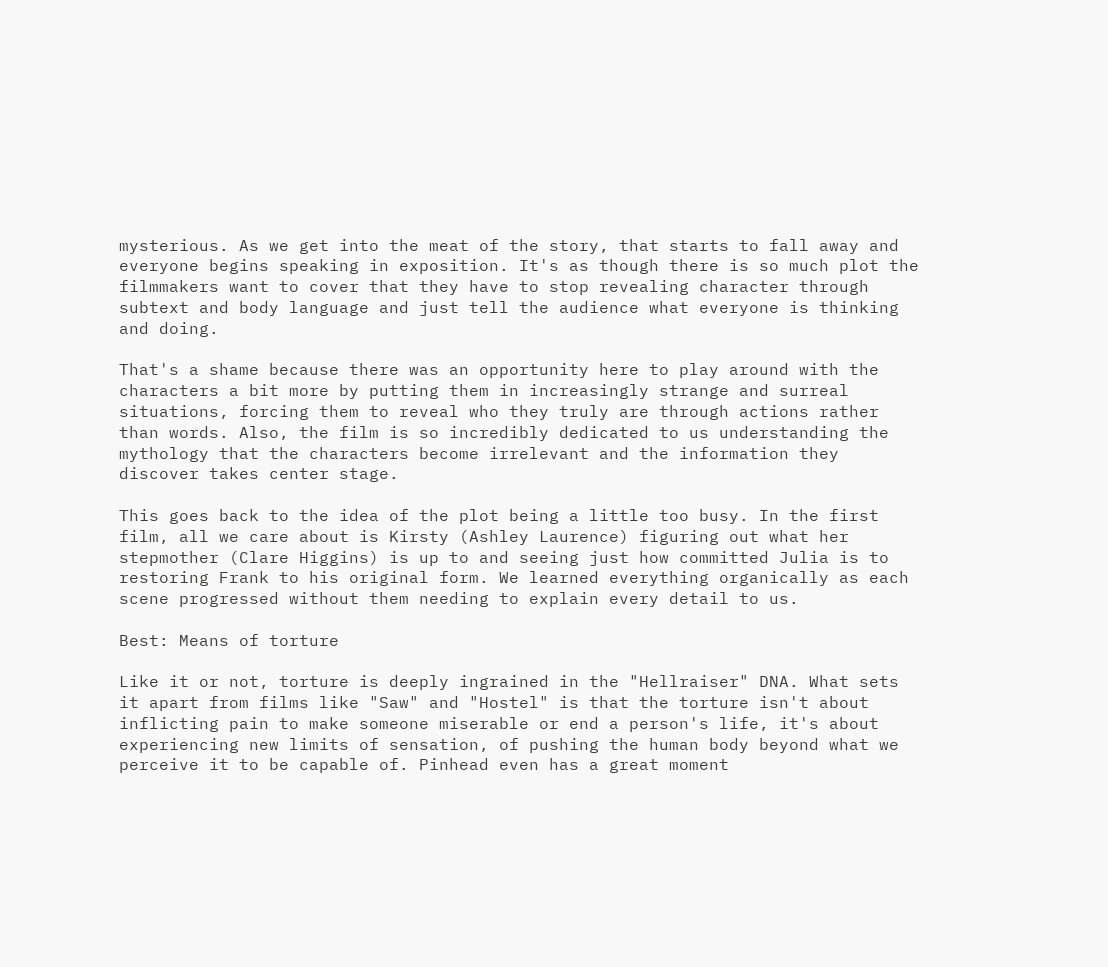mysterious. As we get into the meat of the story, that starts to fall away and everyone begins speaking in exposition. It's as though there is so much plot the filmmakers want to cover that they have to stop revealing character through subtext and body language and just tell the audience what everyone is thinking and doing.

That's a shame because there was an opportunity here to play around with the characters a bit more by putting them in increasingly strange and surreal situations, forcing them to reveal who they truly are through actions rather than words. Also, the film is so incredibly dedicated to us understanding the mythology that the characters become irrelevant and the information they discover takes center stage.

This goes back to the idea of the plot being a little too busy. In the first film, all we care about is Kirsty (Ashley Laurence) figuring out what her stepmother (Clare Higgins) is up to and seeing just how committed Julia is to restoring Frank to his original form. We learned everything organically as each scene progressed without them needing to explain every detail to us.

Best: Means of torture

Like it or not, torture is deeply ingrained in the "Hellraiser" DNA. What sets it apart from films like "Saw" and "Hostel" is that the torture isn't about inflicting pain to make someone miserable or end a person's life, it's about experiencing new limits of sensation, of pushing the human body beyond what we perceive it to be capable of. Pinhead even has a great moment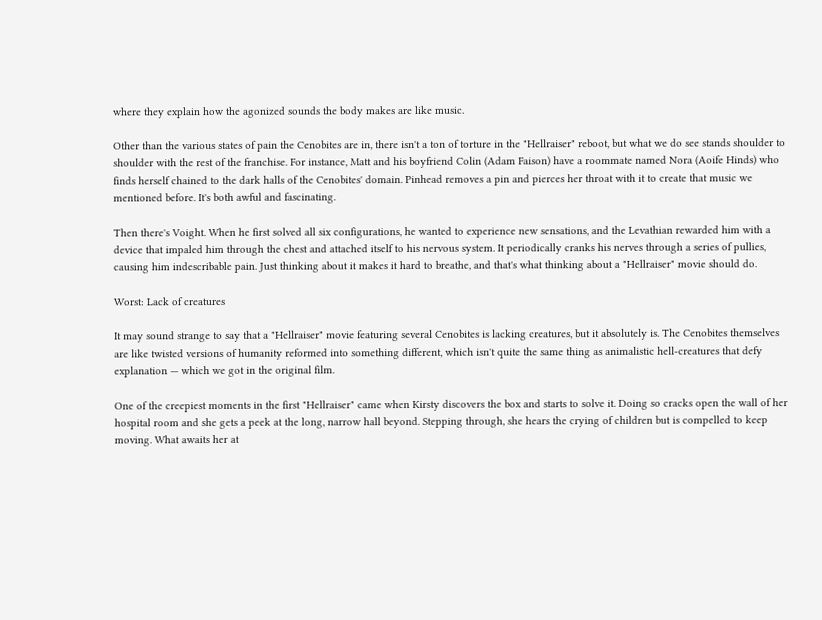where they explain how the agonized sounds the body makes are like music.

Other than the various states of pain the Cenobites are in, there isn't a ton of torture in the "Hellraiser" reboot, but what we do see stands shoulder to shoulder with the rest of the franchise. For instance, Matt and his boyfriend Colin (Adam Faison) have a roommate named Nora (Aoife Hinds) who finds herself chained to the dark halls of the Cenobites' domain. Pinhead removes a pin and pierces her throat with it to create that music we mentioned before. It's both awful and fascinating.

Then there's Voight. When he first solved all six configurations, he wanted to experience new sensations, and the Levathian rewarded him with a device that impaled him through the chest and attached itself to his nervous system. It periodically cranks his nerves through a series of pullies, causing him indescribable pain. Just thinking about it makes it hard to breathe, and that's what thinking about a "Hellraiser" movie should do.

Worst: Lack of creatures

It may sound strange to say that a "Hellraiser" movie featuring several Cenobites is lacking creatures, but it absolutely is. The Cenobites themselves are like twisted versions of humanity reformed into something different, which isn't quite the same thing as animalistic hell-creatures that defy explanation — which we got in the original film.

One of the creepiest moments in the first "Hellraiser" came when Kirsty discovers the box and starts to solve it. Doing so cracks open the wall of her hospital room and she gets a peek at the long, narrow hall beyond. Stepping through, she hears the crying of children but is compelled to keep moving. What awaits her at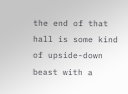the end of that hall is some kind of upside-down beast with a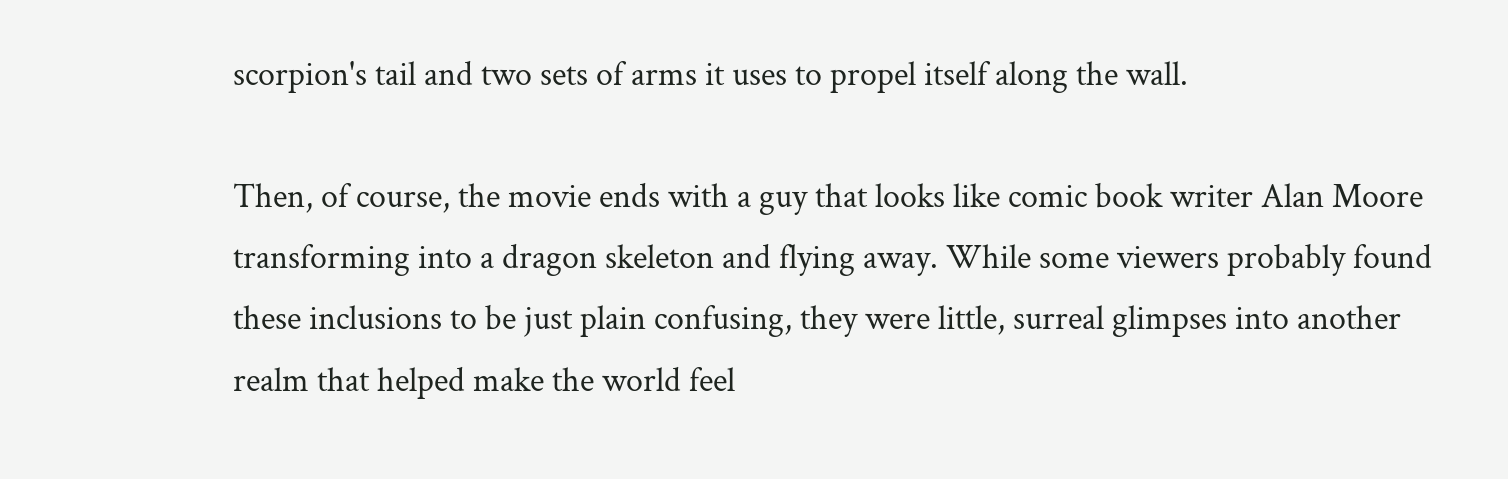scorpion's tail and two sets of arms it uses to propel itself along the wall.

Then, of course, the movie ends with a guy that looks like comic book writer Alan Moore transforming into a dragon skeleton and flying away. While some viewers probably found these inclusions to be just plain confusing, they were little, surreal glimpses into another realm that helped make the world feel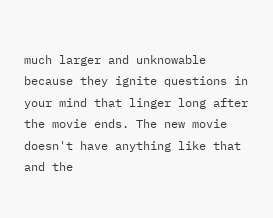much larger and unknowable because they ignite questions in your mind that linger long after the movie ends. The new movie doesn't have anything like that and the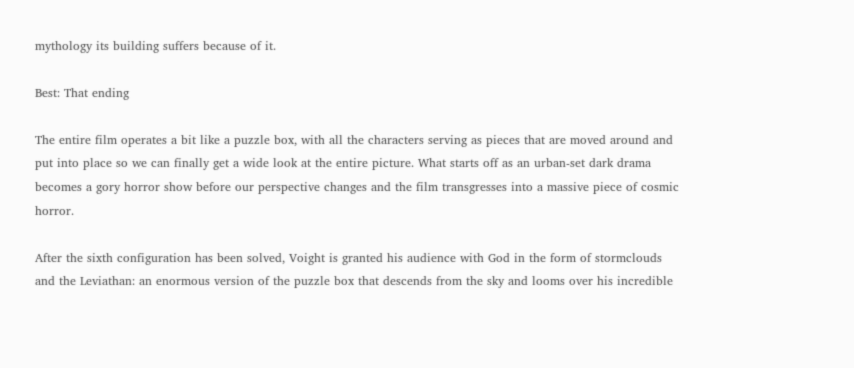mythology its building suffers because of it.

Best: That ending

The entire film operates a bit like a puzzle box, with all the characters serving as pieces that are moved around and put into place so we can finally get a wide look at the entire picture. What starts off as an urban-set dark drama becomes a gory horror show before our perspective changes and the film transgresses into a massive piece of cosmic horror.

After the sixth configuration has been solved, Voight is granted his audience with God in the form of stormclouds and the Leviathan: an enormous version of the puzzle box that descends from the sky and looms over his incredible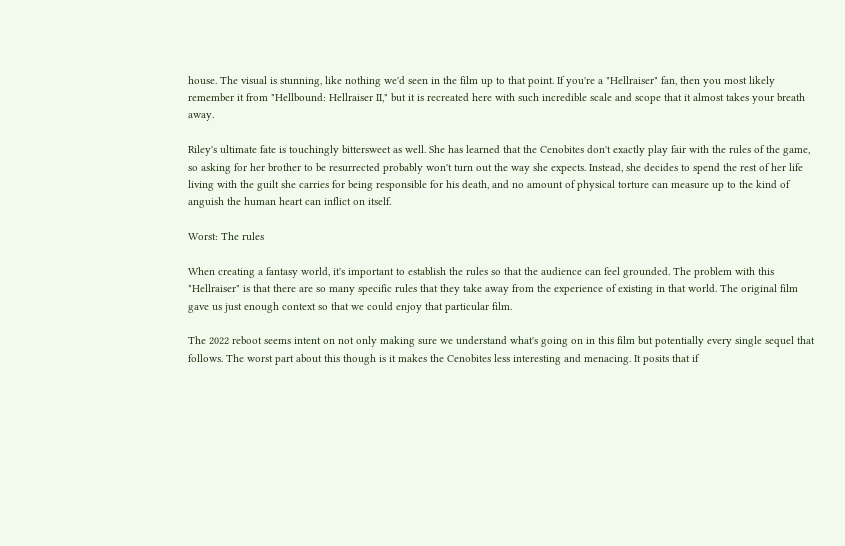house. The visual is stunning, like nothing we'd seen in the film up to that point. If you're a "Hellraiser" fan, then you most likely remember it from "Hellbound: Hellraiser II," but it is recreated here with such incredible scale and scope that it almost takes your breath away.

Riley's ultimate fate is touchingly bittersweet as well. She has learned that the Cenobites don't exactly play fair with the rules of the game, so asking for her brother to be resurrected probably won't turn out the way she expects. Instead, she decides to spend the rest of her life living with the guilt she carries for being responsible for his death, and no amount of physical torture can measure up to the kind of anguish the human heart can inflict on itself.

Worst: The rules

When creating a fantasy world, it's important to establish the rules so that the audience can feel grounded. The problem with this "Hellraiser" is that there are so many specific rules that they take away from the experience of existing in that world. The original film gave us just enough context so that we could enjoy that particular film.

The 2022 reboot seems intent on not only making sure we understand what's going on in this film but potentially every single sequel that follows. The worst part about this though is it makes the Cenobites less interesting and menacing. It posits that if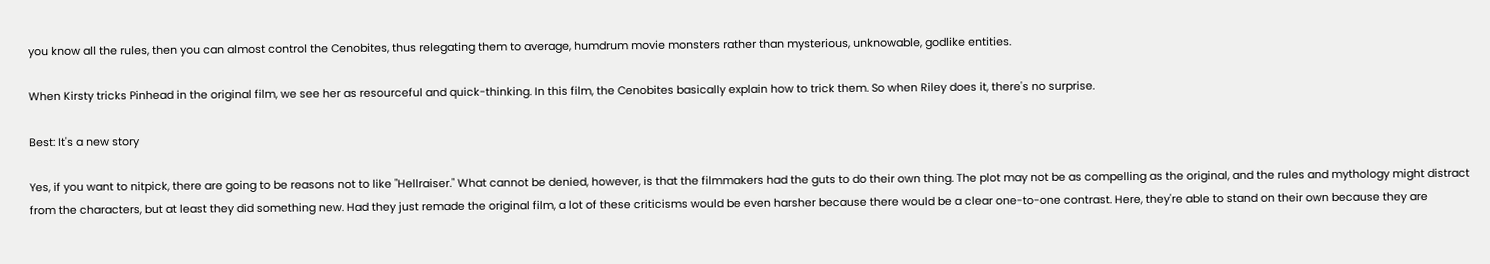you know all the rules, then you can almost control the Cenobites, thus relegating them to average, humdrum movie monsters rather than mysterious, unknowable, godlike entities.

When Kirsty tricks Pinhead in the original film, we see her as resourceful and quick-thinking. In this film, the Cenobites basically explain how to trick them. So when Riley does it, there's no surprise.

Best: It's a new story

Yes, if you want to nitpick, there are going to be reasons not to like "Hellraiser." What cannot be denied, however, is that the filmmakers had the guts to do their own thing. The plot may not be as compelling as the original, and the rules and mythology might distract from the characters, but at least they did something new. Had they just remade the original film, a lot of these criticisms would be even harsher because there would be a clear one-to-one contrast. Here, they're able to stand on their own because they are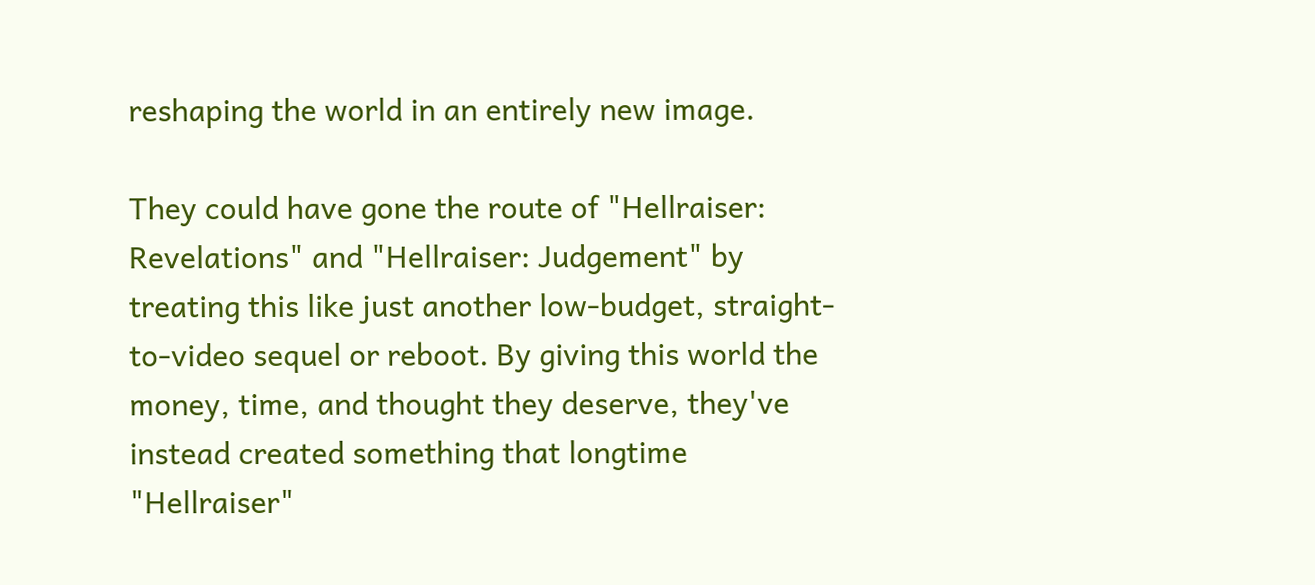reshaping the world in an entirely new image.

They could have gone the route of "Hellraiser: Revelations" and "Hellraiser: Judgement" by treating this like just another low-budget, straight-to-video sequel or reboot. By giving this world the money, time, and thought they deserve, they've instead created something that longtime "Hellraiser"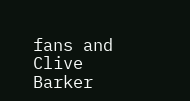fans and Clive Barker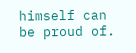himself can be proud of.